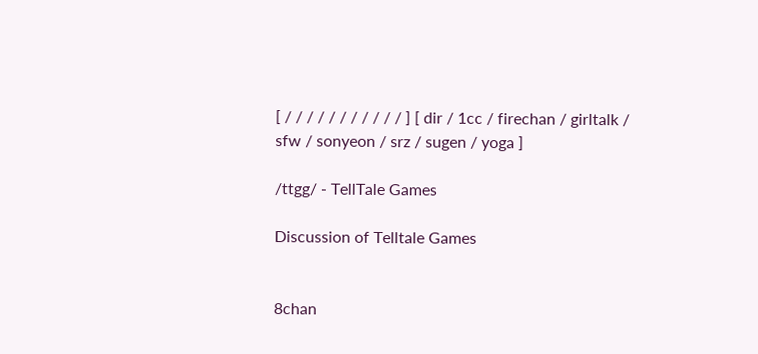[ / / / / / / / / / / / ] [ dir / 1cc / firechan / girltalk / sfw / sonyeon / srz / sugen / yoga ]

/ttgg/ - TellTale Games

Discussion of Telltale Games


8chan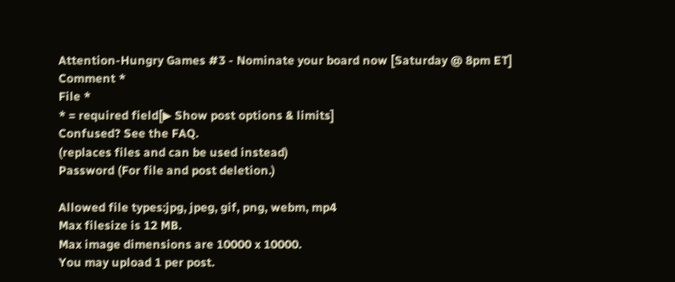Attention-Hungry Games #3 - Nominate your board now [Saturday @ 8pm ET]
Comment *
File *
* = required field[▶ Show post options & limits]
Confused? See the FAQ.
(replaces files and can be used instead)
Password (For file and post deletion.)

Allowed file types:jpg, jpeg, gif, png, webm, mp4
Max filesize is 12 MB.
Max image dimensions are 10000 x 10000.
You may upload 1 per post.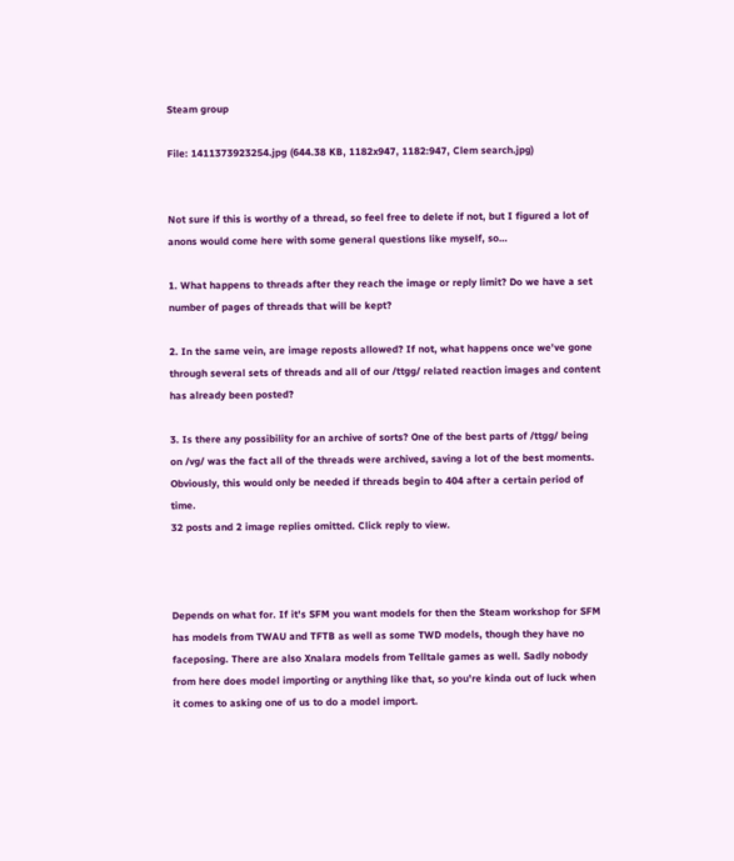Steam group

File: 1411373923254.jpg (644.38 KB, 1182x947, 1182:947, Clem search.jpg)


Not sure if this is worthy of a thread, so feel free to delete if not, but I figured a lot of anons would come here with some general questions like myself, so…

1. What happens to threads after they reach the image or reply limit? Do we have a set number of pages of threads that will be kept?

2. In the same vein, are image reposts allowed? If not, what happens once we've gone through several sets of threads and all of our /ttgg/ related reaction images and content has already been posted?

3. Is there any possibility for an archive of sorts? One of the best parts of /ttgg/ being on /vg/ was the fact all of the threads were archived, saving a lot of the best moments. Obviously, this would only be needed if threads begin to 404 after a certain period of time.
32 posts and 2 image replies omitted. Click reply to view.



Depends on what for. If it's SFM you want models for then the Steam workshop for SFM has models from TWAU and TFTB as well as some TWD models, though they have no faceposing. There are also Xnalara models from Telltale games as well. Sadly nobody from here does model importing or anything like that, so you're kinda out of luck when it comes to asking one of us to do a model import.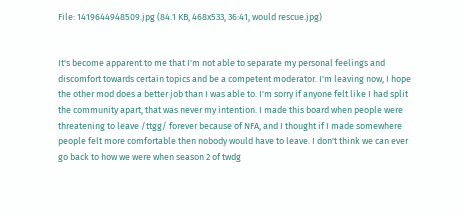File: 1419644948509.jpg (84.1 KB, 468x533, 36:41, would rescue.jpg)


It's become apparent to me that I'm not able to separate my personal feelings and discomfort towards certain topics and be a competent moderator. I'm leaving now, I hope the other mod does a better job than I was able to. I'm sorry if anyone felt like I had split the community apart, that was never my intention. I made this board when people were threatening to leave /ttgg/ forever because of NFA, and I thought if I made somewhere people felt more comfortable then nobody would have to leave. I don't think we can ever go back to how we were when season 2 of twdg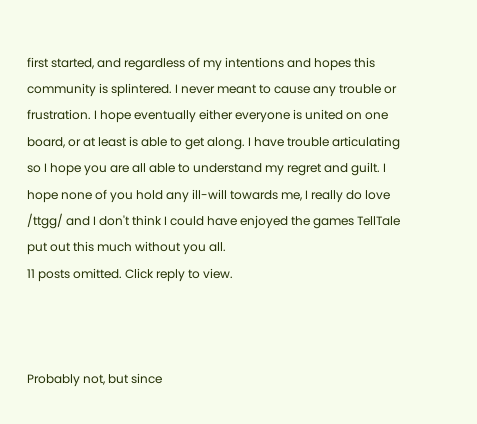first started, and regardless of my intentions and hopes this community is splintered. I never meant to cause any trouble or frustration. I hope eventually either everyone is united on one board, or at least is able to get along. I have trouble articulating so I hope you are all able to understand my regret and guilt. I hope none of you hold any ill-will towards me, I really do love /ttgg/ and I don't think I could have enjoyed the games TellTale put out this much without you all.
11 posts omitted. Click reply to view.



Probably not, but since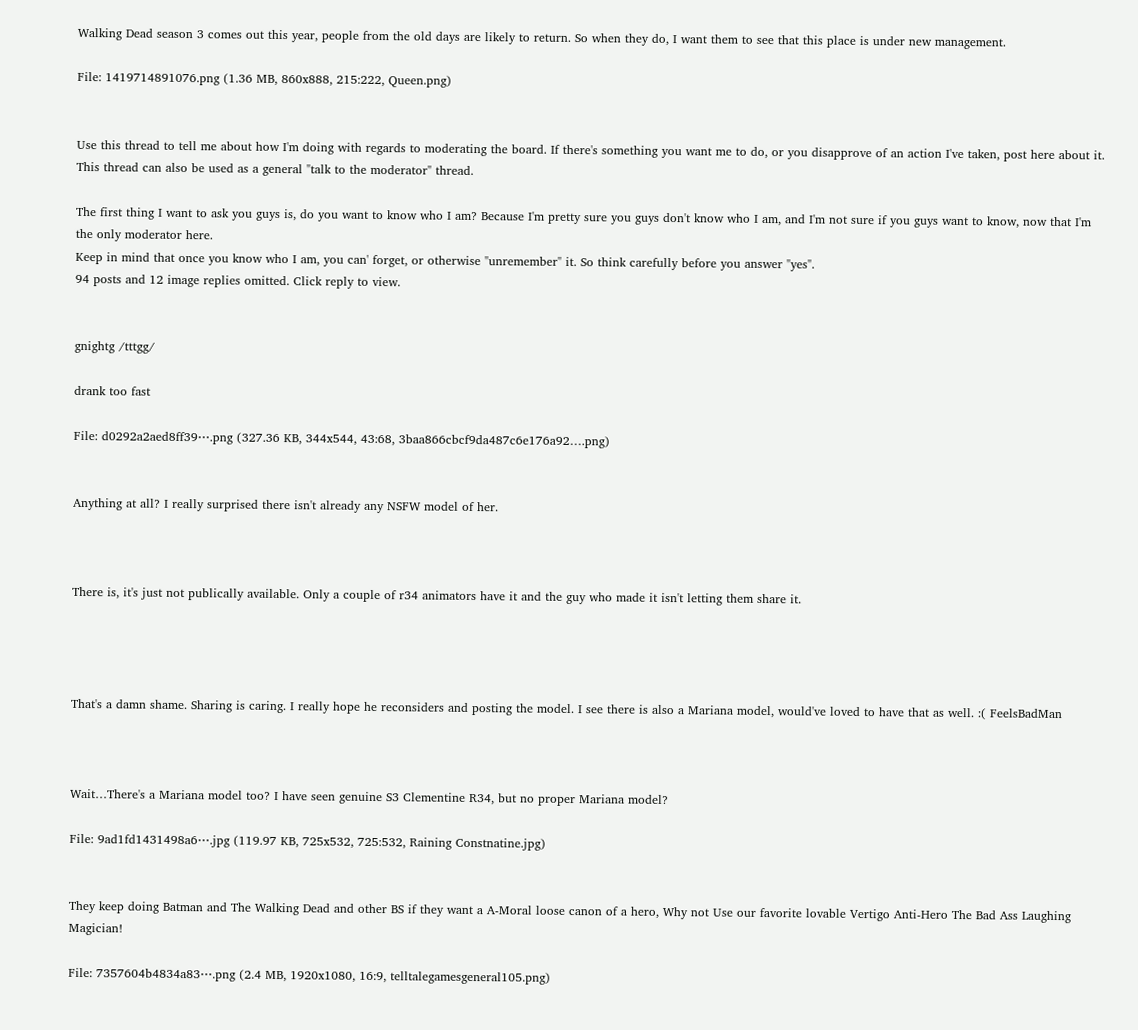Walking Dead season 3 comes out this year, people from the old days are likely to return. So when they do, I want them to see that this place is under new management.

File: 1419714891076.png (1.36 MB, 860x888, 215:222, Queen.png)


Use this thread to tell me about how I'm doing with regards to moderating the board. If there's something you want me to do, or you disapprove of an action I've taken, post here about it.
This thread can also be used as a general "talk to the moderator" thread.

The first thing I want to ask you guys is, do you want to know who I am? Because I'm pretty sure you guys don't know who I am, and I'm not sure if you guys want to know, now that I'm the only moderator here.
Keep in mind that once you know who I am, you can' forget, or otherwise "unremember" it. So think carefully before you answer "yes".
94 posts and 12 image replies omitted. Click reply to view.


gnightg /tttgg/

drank too fast

File: d0292a2aed8ff39⋯.png (327.36 KB, 344x544, 43:68, 3baa866cbcf9da487c6e176a92….png)


Anything at all? I really surprised there isn't already any NSFW model of her.



There is, it's just not publically available. Only a couple of r34 animators have it and the guy who made it isn't letting them share it.




That's a damn shame. Sharing is caring. I really hope he reconsiders and posting the model. I see there is also a Mariana model, would've loved to have that as well. :( FeelsBadMan



Wait…There's a Mariana model too? I have seen genuine S3 Clementine R34, but no proper Mariana model?

File: 9ad1fd1431498a6⋯.jpg (119.97 KB, 725x532, 725:532, Raining Constnatine.jpg)


They keep doing Batman and The Walking Dead and other BS if they want a A-Moral loose canon of a hero, Why not Use our favorite lovable Vertigo Anti-Hero The Bad Ass Laughing Magician!

File: 7357604b4834a83⋯.png (2.4 MB, 1920x1080, 16:9, telltalegamesgeneral105.png)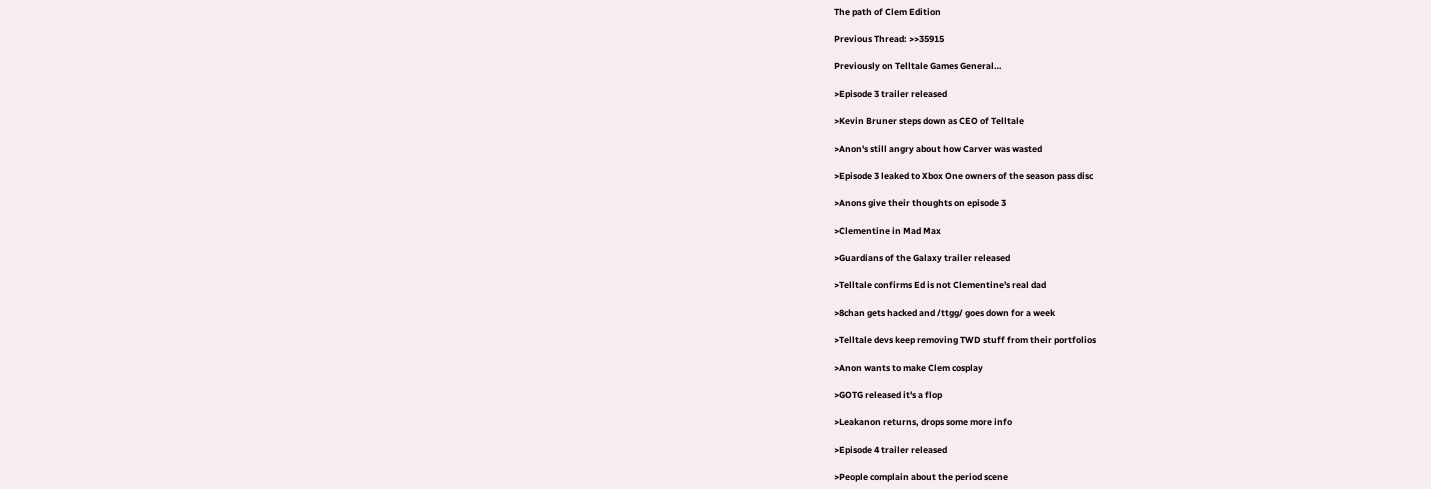The path of Clem Edition

Previous Thread: >>35915

Previously on Telltale Games General…

>Episode 3 trailer released

>Kevin Bruner steps down as CEO of Telltale

>Anon's still angry about how Carver was wasted

>Episode 3 leaked to Xbox One owners of the season pass disc

>Anons give their thoughts on episode 3

>Clementine in Mad Max

>Guardians of the Galaxy trailer released

>Telltale confirms Ed is not Clementine's real dad

>8chan gets hacked and /ttgg/ goes down for a week

>Telltale devs keep removing TWD stuff from their portfolios

>Anon wants to make Clem cosplay

>GOTG released it's a flop

>Leakanon returns, drops some more info

>Episode 4 trailer released

>People complain about the period scene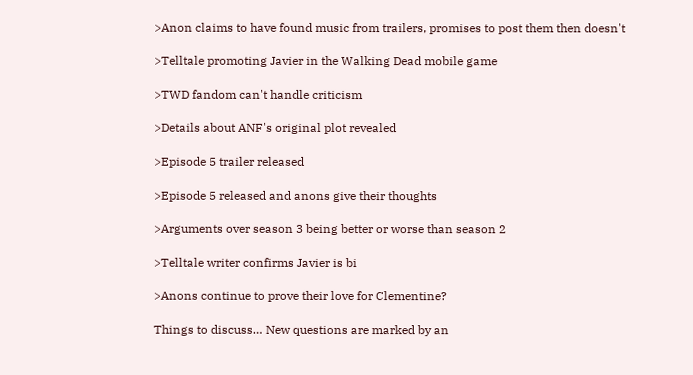>Anon claims to have found music from trailers, promises to post them then doesn't

>Telltale promoting Javier in the Walking Dead mobile game

>TWD fandom can't handle criticism

>Details about ANF's original plot revealed

>Episode 5 trailer released

>Episode 5 released and anons give their thoughts

>Arguments over season 3 being better or worse than season 2

>Telltale writer confirms Javier is bi

>Anons continue to prove their love for Clementine?

Things to discuss… New questions are marked by an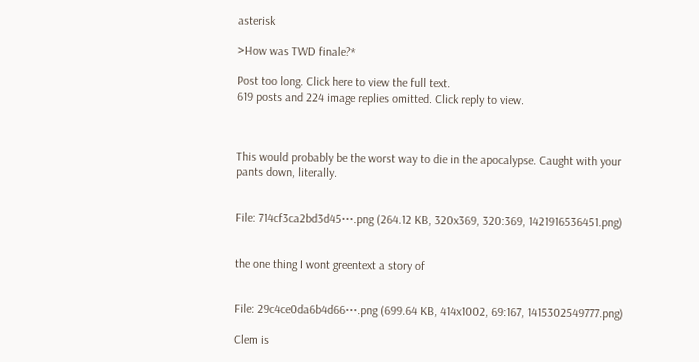asterisk

>How was TWD finale?*

Post too long. Click here to view the full text.
619 posts and 224 image replies omitted. Click reply to view.



This would probably be the worst way to die in the apocalypse. Caught with your pants down, literally.


File: 714cf3ca2bd3d45⋯.png (264.12 KB, 320x369, 320:369, 1421916536451.png)


the one thing I wont greentext a story of


File: 29c4ce0da6b4d66⋯.png (699.64 KB, 414x1002, 69:167, 1415302549777.png)

Clem is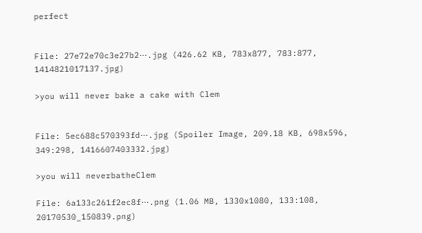perfect


File: 27e72e70c3e27b2⋯.jpg (426.62 KB, 783x877, 783:877, 1414821017137.jpg)

>you will never bake a cake with Clem


File: 5ec688c570393fd⋯.jpg (Spoiler Image, 209.18 KB, 698x596, 349:298, 1416607403332.jpg)

>you will neverbatheClem

File: 6a133c261f2ec8f⋯.png (1.06 MB, 1330x1080, 133:108, 20170530_150839.png)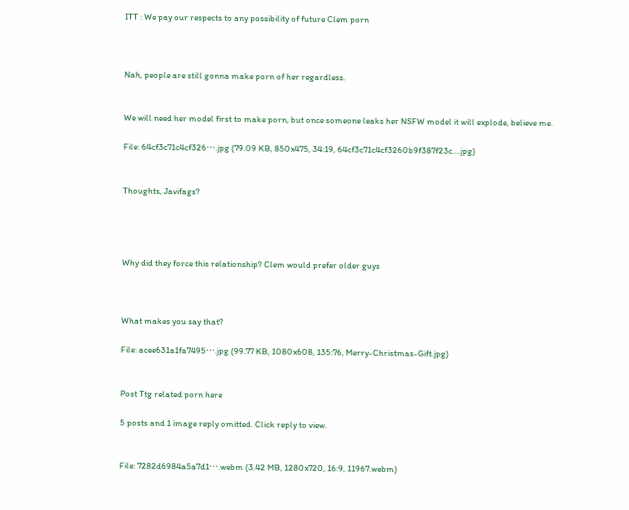ITT : We pay our respects to any possibility of future Clem porn



Nah, people are still gonna make porn of her regardless.


We will need her model first to make porn, but once someone leaks her NSFW model it will explode, believe me.

File: 64cf3c71c4cf326⋯.jpg (79.09 KB, 850x475, 34:19, 64cf3c71c4cf3260b9f387f23c….jpg)


Thoughts, Javifags?




Why did they force this relationship? Clem would prefer older guys



What makes you say that?

File: acee631a1fa7495⋯.jpg (99.77 KB, 1080x608, 135:76, Merry-Christmas-Gift.jpg)


Post Ttg related porn here

5 posts and 1 image reply omitted. Click reply to view.


File: 7282d6984a5a7d1⋯.webm (3.42 MB, 1280x720, 16:9, 11967.webm)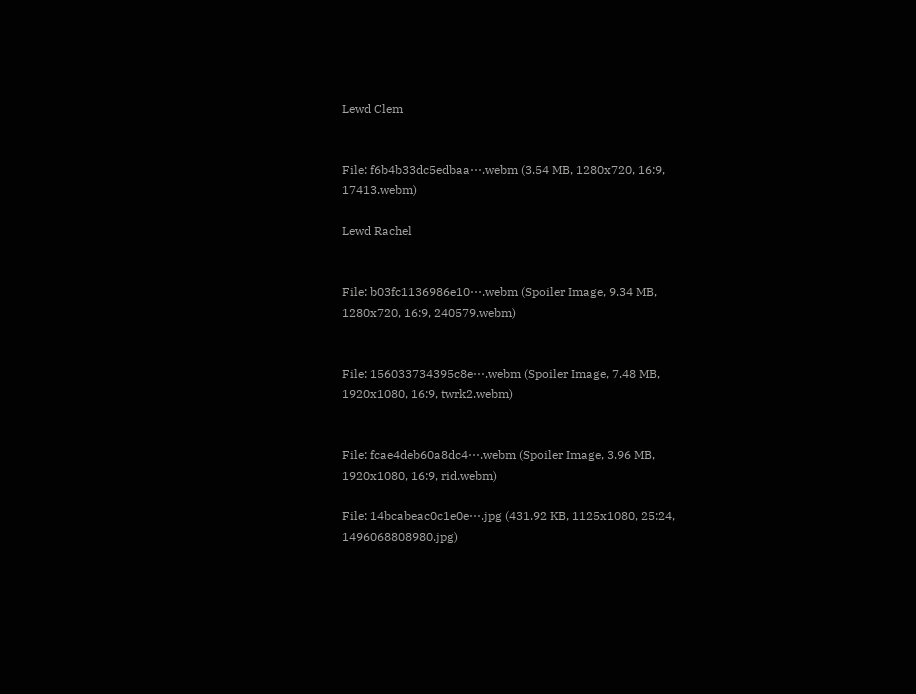Lewd Clem


File: f6b4b33dc5edbaa⋯.webm (3.54 MB, 1280x720, 16:9, 17413.webm)

Lewd Rachel


File: b03fc1136986e10⋯.webm (Spoiler Image, 9.34 MB, 1280x720, 16:9, 240579.webm)


File: 156033734395c8e⋯.webm (Spoiler Image, 7.48 MB, 1920x1080, 16:9, twrk2.webm)


File: fcae4deb60a8dc4⋯.webm (Spoiler Image, 3.96 MB, 1920x1080, 16:9, rid.webm)

File: 14bcabeac0c1e0e⋯.jpg (431.92 KB, 1125x1080, 25:24, 1496068808980.jpg)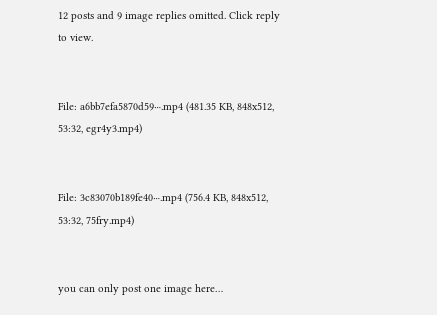12 posts and 9 image replies omitted. Click reply to view.


File: a6bb7efa5870d59⋯.mp4 (481.35 KB, 848x512, 53:32, egr4y3.mp4)


File: 3c83070b189fe40⋯.mp4 (756.4 KB, 848x512, 53:32, 75fry.mp4)


you can only post one image here…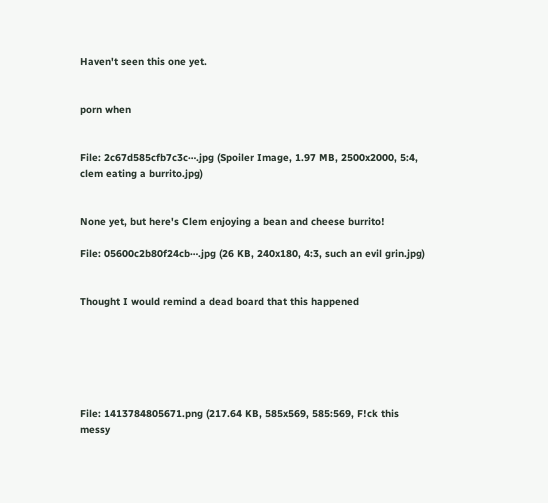Haven't seen this one yet.


porn when


File: 2c67d585cfb7c3c⋯.jpg (Spoiler Image, 1.97 MB, 2500x2000, 5:4, clem eating a burrito.jpg)


None yet, but here's Clem enjoying a bean and cheese burrito!

File: 05600c2b80f24cb⋯.jpg (26 KB, 240x180, 4:3, such an evil grin.jpg)


Thought I would remind a dead board that this happened






File: 1413784805671.png (217.64 KB, 585x569, 585:569, F!ck this messy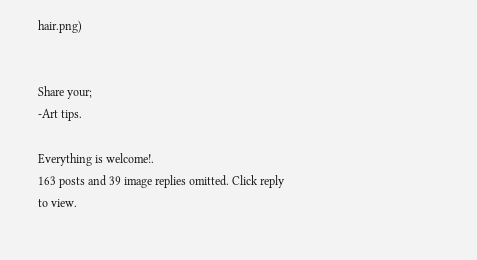hair.png)


Share your;
-Art tips.

Everything is welcome!.
163 posts and 39 image replies omitted. Click reply to view.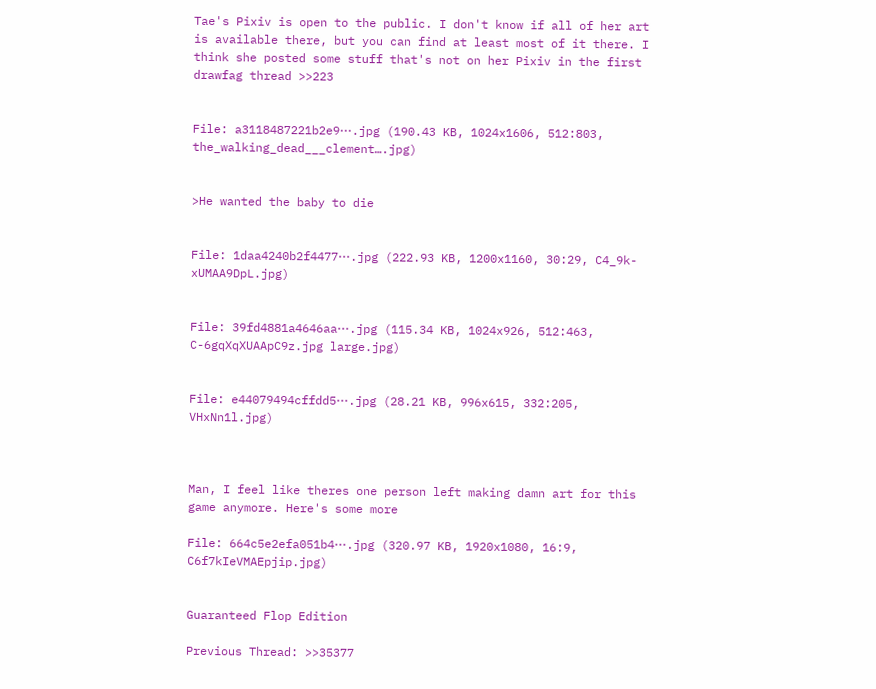Tae's Pixiv is open to the public. I don't know if all of her art is available there, but you can find at least most of it there. I think she posted some stuff that's not on her Pixiv in the first drawfag thread >>223


File: a3118487221b2e9⋯.jpg (190.43 KB, 1024x1606, 512:803, the_walking_dead___clement….jpg)


>He wanted the baby to die


File: 1daa4240b2f4477⋯.jpg (222.93 KB, 1200x1160, 30:29, C4_9k-xUMAA9DpL.jpg)


File: 39fd4881a4646aa⋯.jpg (115.34 KB, 1024x926, 512:463, C-6gqXqXUAApC9z.jpg large.jpg)


File: e44079494cffdd5⋯.jpg (28.21 KB, 996x615, 332:205, VHxNn1l.jpg)



Man, I feel like theres one person left making damn art for this game anymore. Here's some more

File: 664c5e2efa051b4⋯.jpg (320.97 KB, 1920x1080, 16:9, C6f7kIeVMAEpjip.jpg)


Guaranteed Flop Edition

Previous Thread: >>35377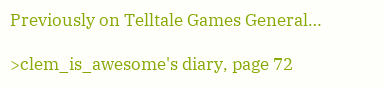Previously on Telltale Games General…

>clem_is_awesome's diary, page 72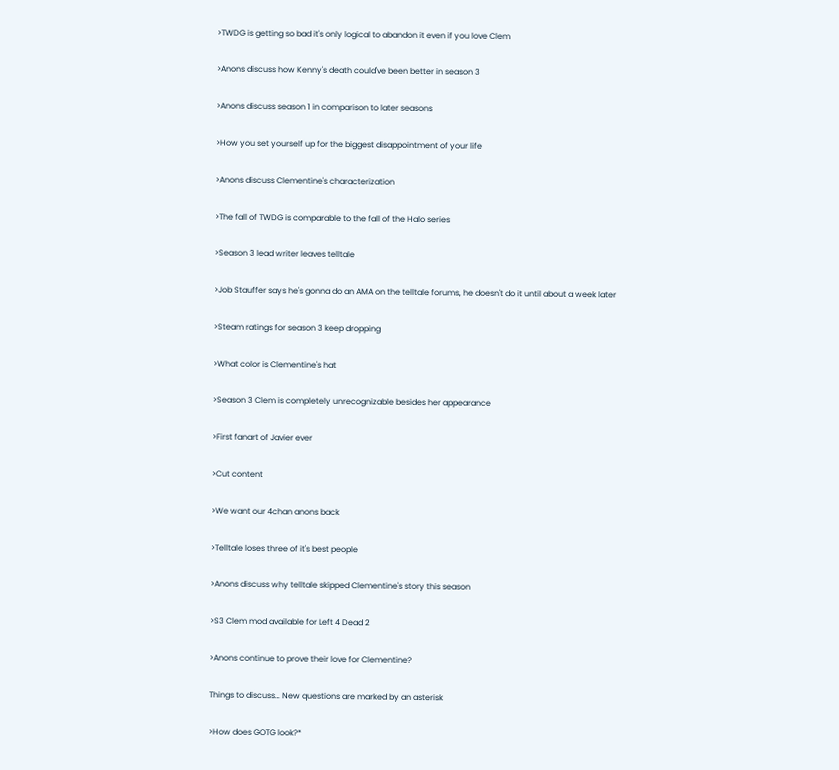>TWDG is getting so bad it's only logical to abandon it even if you love Clem

>Anons discuss how Kenny's death could've been better in season 3

>Anons discuss season 1 in comparison to later seasons

>How you set yourself up for the biggest disappointment of your life

>Anons discuss Clementine's characterization

>The fall of TWDG is comparable to the fall of the Halo series

>Season 3 lead writer leaves telltale

>Job Stauffer says he's gonna do an AMA on the telltale forums, he doesn't do it until about a week later

>Steam ratings for season 3 keep dropping

>What color is Clementine's hat

>Season 3 Clem is completely unrecognizable besides her appearance

>First fanart of Javier ever

>Cut content

>We want our 4chan anons back

>Telltale loses three of it's best people

>Anons discuss why telltale skipped Clementine's story this season

>S3 Clem mod available for Left 4 Dead 2

>Anons continue to prove their love for Clementine?

Things to discuss… New questions are marked by an asterisk

>How does GOTG look?*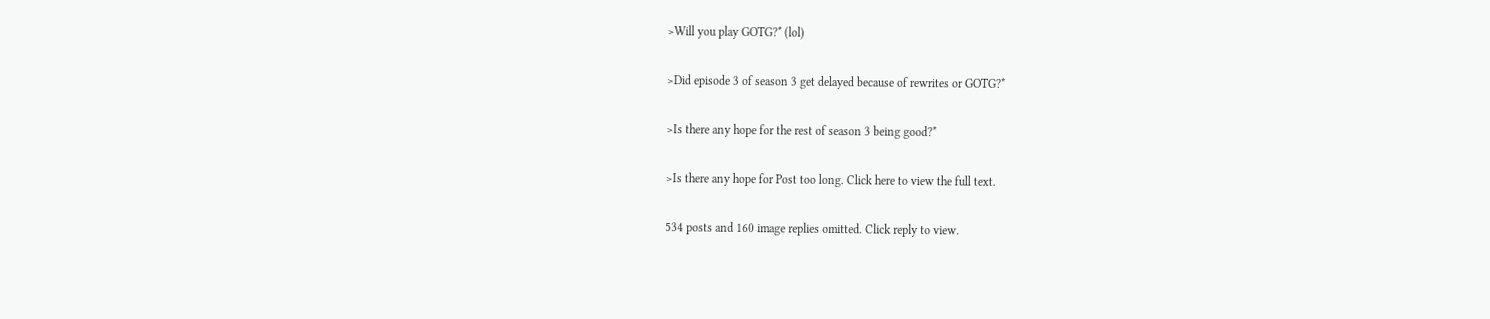>Will you play GOTG?* (lol)

>Did episode 3 of season 3 get delayed because of rewrites or GOTG?*

>Is there any hope for the rest of season 3 being good?*

>Is there any hope for Post too long. Click here to view the full text.

534 posts and 160 image replies omitted. Click reply to view.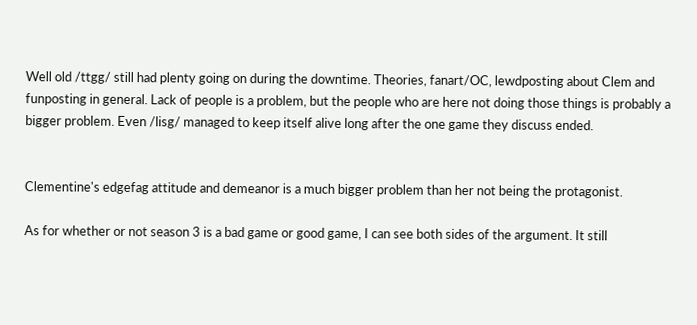Well old /ttgg/ still had plenty going on during the downtime. Theories, fanart/OC, lewdposting about Clem and funposting in general. Lack of people is a problem, but the people who are here not doing those things is probably a bigger problem. Even /lisg/ managed to keep itself alive long after the one game they discuss ended.


Clementine's edgefag attitude and demeanor is a much bigger problem than her not being the protagonist.

As for whether or not season 3 is a bad game or good game, I can see both sides of the argument. It still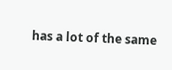has a lot of the same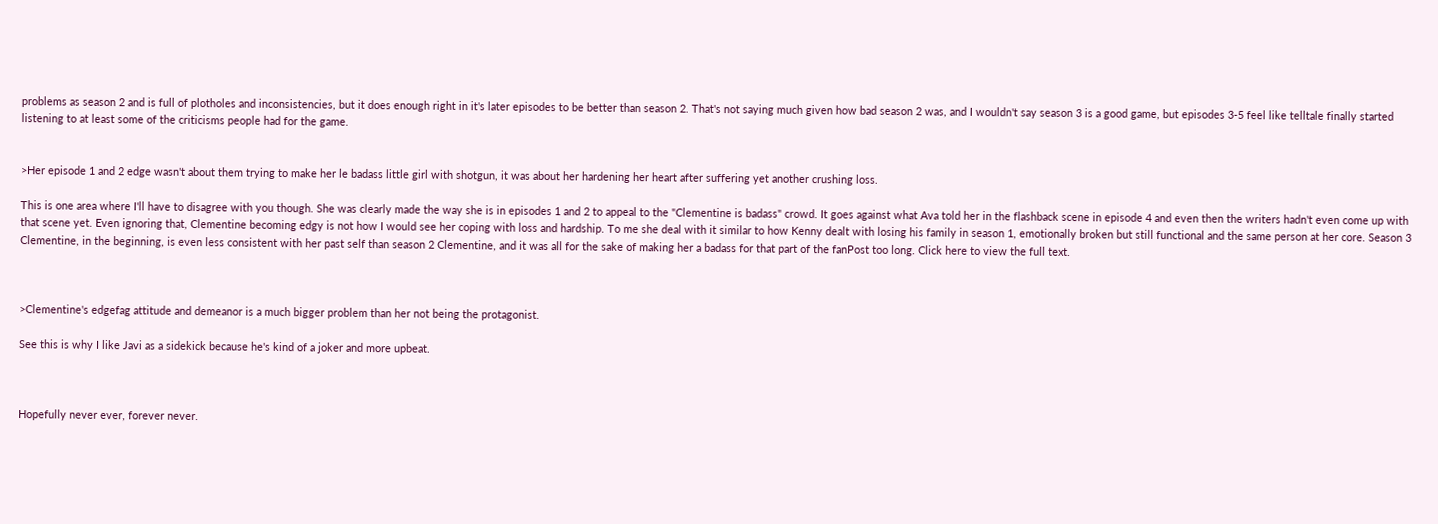problems as season 2 and is full of plotholes and inconsistencies, but it does enough right in it's later episodes to be better than season 2. That's not saying much given how bad season 2 was, and I wouldn't say season 3 is a good game, but episodes 3-5 feel like telltale finally started listening to at least some of the criticisms people had for the game.


>Her episode 1 and 2 edge wasn't about them trying to make her le badass little girl with shotgun, it was about her hardening her heart after suffering yet another crushing loss.

This is one area where I'll have to disagree with you though. She was clearly made the way she is in episodes 1 and 2 to appeal to the "Clementine is badass" crowd. It goes against what Ava told her in the flashback scene in episode 4 and even then the writers hadn't even come up with that scene yet. Even ignoring that, Clementine becoming edgy is not how I would see her coping with loss and hardship. To me she deal with it similar to how Kenny dealt with losing his family in season 1, emotionally broken but still functional and the same person at her core. Season 3 Clementine, in the beginning, is even less consistent with her past self than season 2 Clementine, and it was all for the sake of making her a badass for that part of the fanPost too long. Click here to view the full text.



>Clementine's edgefag attitude and demeanor is a much bigger problem than her not being the protagonist.

See this is why I like Javi as a sidekick because he's kind of a joker and more upbeat.



Hopefully never ever, forever never.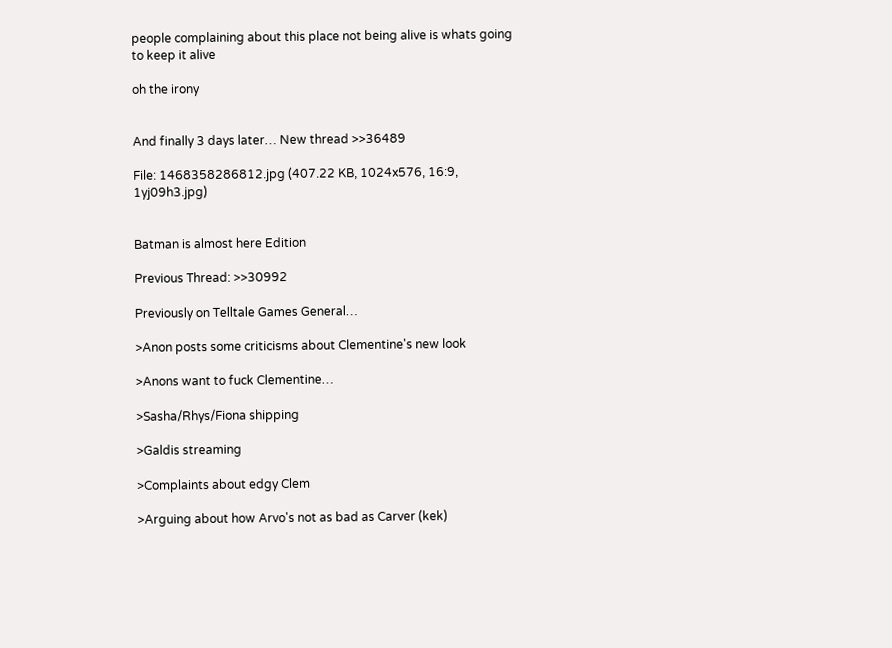people complaining about this place not being alive is whats going to keep it alive

oh the irony


And finally 3 days later… New thread >>36489

File: 1468358286812.jpg (407.22 KB, 1024x576, 16:9, 1yj09h3.jpg)


Batman is almost here Edition

Previous Thread: >>30992

Previously on Telltale Games General…

>Anon posts some criticisms about Clementine's new look

>Anons want to fuck Clementine…

>Sasha/Rhys/Fiona shipping

>Galdis streaming

>Complaints about edgy Clem

>Arguing about how Arvo's not as bad as Carver (kek)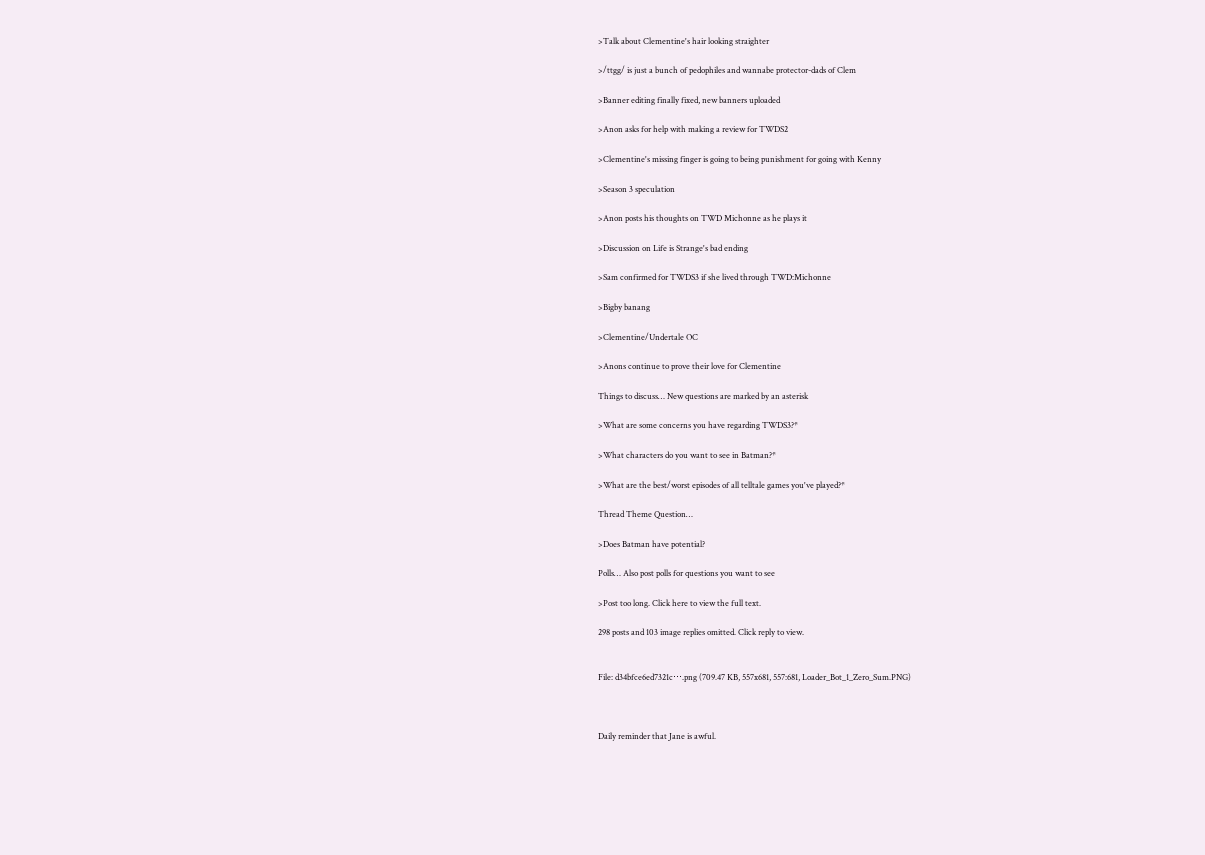>Talk about Clementine's hair looking straighter

>/ttgg/ is just a bunch of pedophiles and wannabe protector-dads of Clem

>Banner editing finally fixed, new banners uploaded

>Anon asks for help with making a review for TWDS2

>Clementine's missing finger is going to being punishment for going with Kenny

>Season 3 speculation

>Anon posts his thoughts on TWD Michonne as he plays it

>Discussion on Life is Strange's bad ending

>Sam confirmed for TWDS3 if she lived through TWD:Michonne

>Bigby banang

>Clementine/Undertale OC

>Anons continue to prove their love for Clementine

Things to discuss… New questions are marked by an asterisk

>What are some concerns you have regarding TWDS3?*

>What characters do you want to see in Batman?*

>What are the best/worst episodes of all telltale games you've played?*

Thread Theme Question…

>Does Batman have potential?

Polls… Also post polls for questions you want to see

>Post too long. Click here to view the full text.

298 posts and 103 image replies omitted. Click reply to view.


File: d34bfce6ed7321c⋯.png (709.47 KB, 557x681, 557:681, Loader_Bot_1_Zero_Sum.PNG)



Daily reminder that Jane is awful.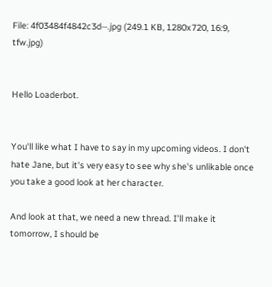File: 4f03484f4842c3d⋯.jpg (249.1 KB, 1280x720, 16:9, tfw.jpg)


Hello Loaderbot.


You'll like what I have to say in my upcoming videos. I don't hate Jane, but it's very easy to see why she's unlikable once you take a good look at her character.

And look at that, we need a new thread. I'll make it tomorrow, I should be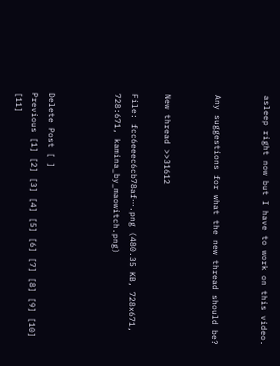asleep right now but I have to work on this video.


Any suggestions for what the new thread should be?


New thread >>31612

File: fcc6eeec6cb78af⋯.png (480.35 KB, 728x671, 728:671, kamina_by_maowitch.png)



Delete Post [ ]
Previous [1] [2] [3] [4] [5] [6] [7] [8] [9] [10] [11]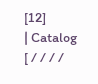[12]
| Catalog
[ / / / /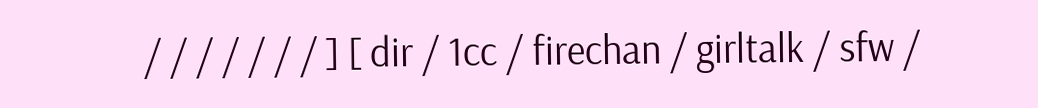/ / / / / / / ] [ dir / 1cc / firechan / girltalk / sfw /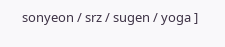sonyeon / srz / sugen / yoga ]